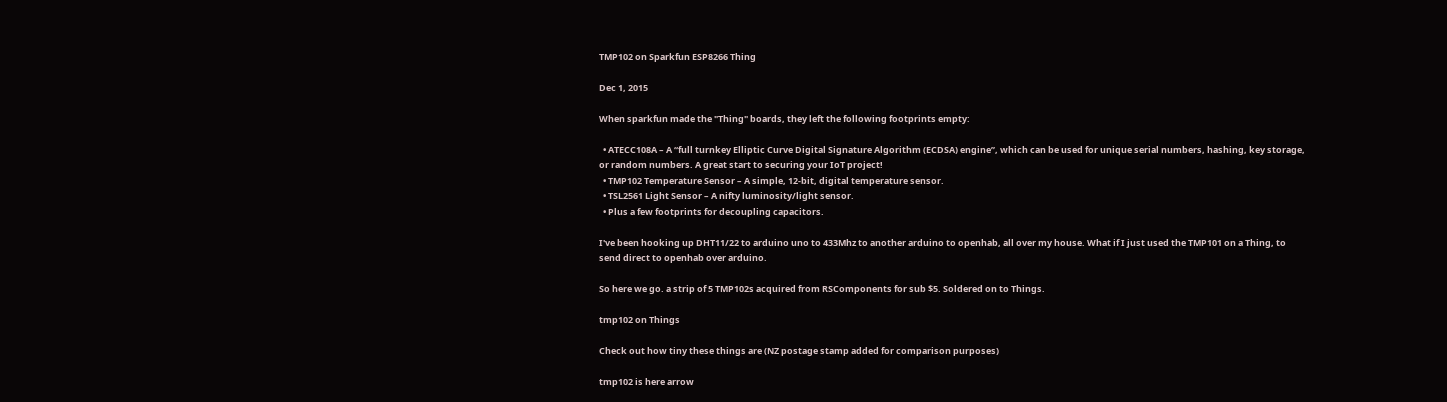TMP102 on Sparkfun ESP8266 Thing

Dec 1, 2015

When sparkfun made the "Thing" boards, they left the following footprints empty:

  • ATECC108A – A “full turnkey Elliptic Curve Digital Signature Algorithm (ECDSA) engine”, which can be used for unique serial numbers, hashing, key storage, or random numbers. A great start to securing your IoT project!
  • TMP102 Temperature Sensor – A simple, 12-bit, digital temperature sensor.
  • TSL2561 Light Sensor – A nifty luminosity/light sensor.
  • Plus a few footprints for decoupling capacitors.

I've been hooking up DHT11/22 to arduino uno to 433Mhz to another arduino to openhab, all over my house. What if I just used the TMP101 on a Thing, to send direct to openhab over arduino.

So here we go. a strip of 5 TMP102s acquired from RSComponents for sub $5. Soldered on to Things.

tmp102 on Things

Check out how tiny these things are (NZ postage stamp added for comparison purposes)

tmp102 is here arrow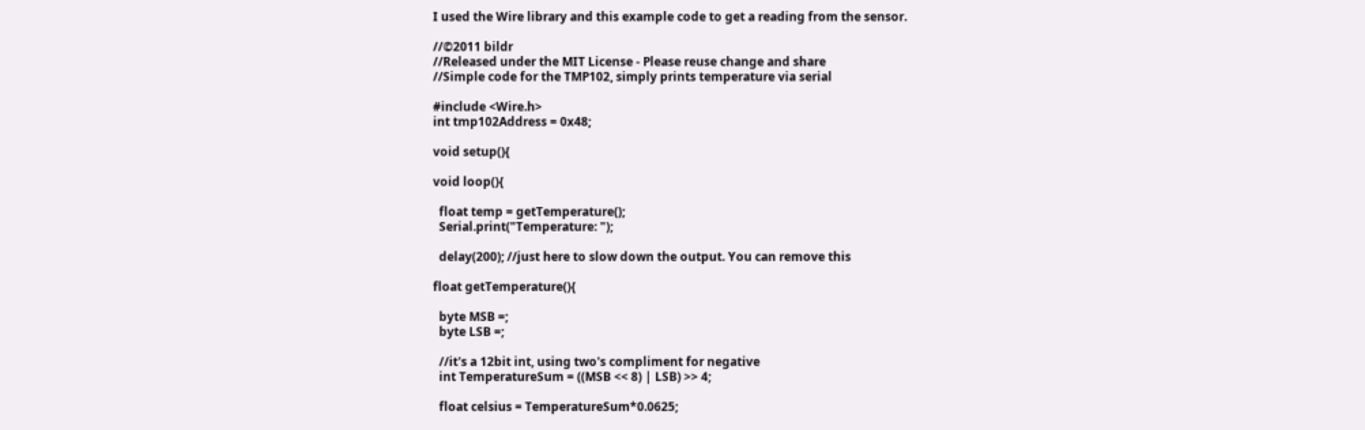I used the Wire library and this example code to get a reading from the sensor.

//©2011 bildr
//Released under the MIT License - Please reuse change and share
//Simple code for the TMP102, simply prints temperature via serial

#include <Wire.h>
int tmp102Address = 0x48;

void setup(){

void loop(){

  float temp = getTemperature();
  Serial.print("Temperature: ");

  delay(200); //just here to slow down the output. You can remove this

float getTemperature(){

  byte MSB =;
  byte LSB =;

  //it's a 12bit int, using two's compliment for negative
  int TemperatureSum = ((MSB << 8) | LSB) >> 4;

  float celsius = TemperatureSum*0.0625;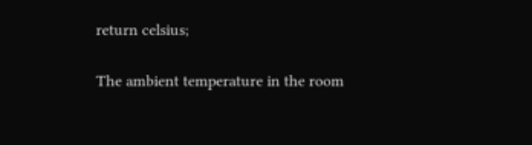return celsius;

The ambient temperature in the room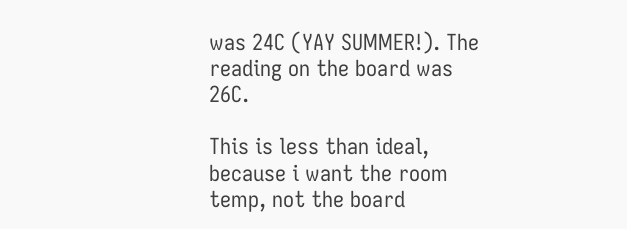was 24C (YAY SUMMER!). The reading on the board was 26C.

This is less than ideal, because i want the room temp, not the board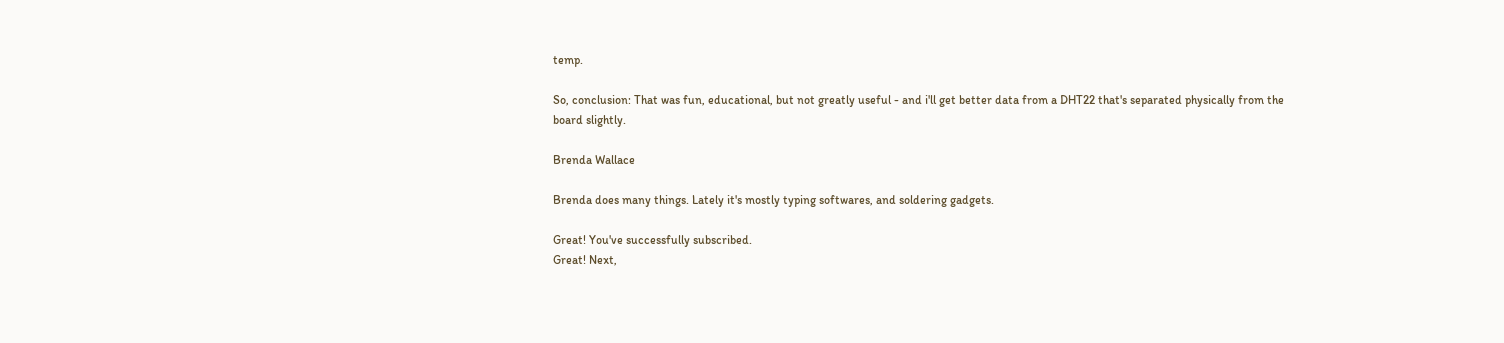temp.

So, conclusion: That was fun, educational, but not greatly useful - and i'll get better data from a DHT22 that's separated physically from the board slightly.

Brenda Wallace

Brenda does many things. Lately it's mostly typing softwares, and soldering gadgets.

Great! You've successfully subscribed.
Great! Next,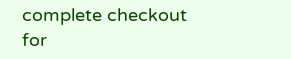complete checkout for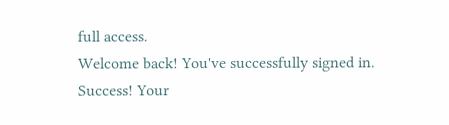full access.
Welcome back! You've successfully signed in.
Success! Your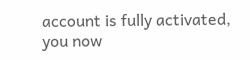account is fully activated, you now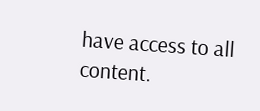have access to all content.